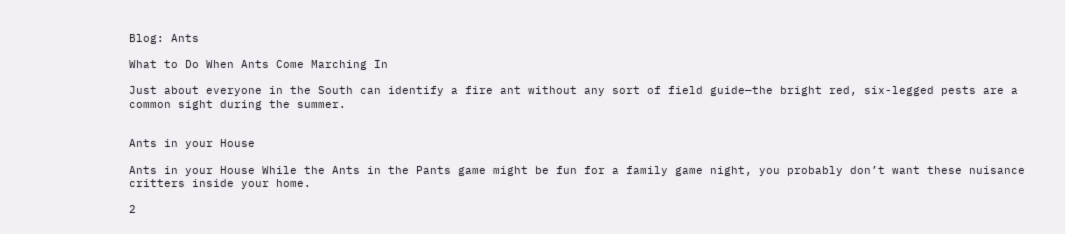Blog: Ants

What to Do When Ants Come Marching In

Just about everyone in the South can identify a fire ant without any sort of field guide—the bright red, six-legged pests are a common sight during the summer.


Ants in your House

Ants in your House While the Ants in the Pants game might be fun for a family game night, you probably don’t want these nuisance critters inside your home.

2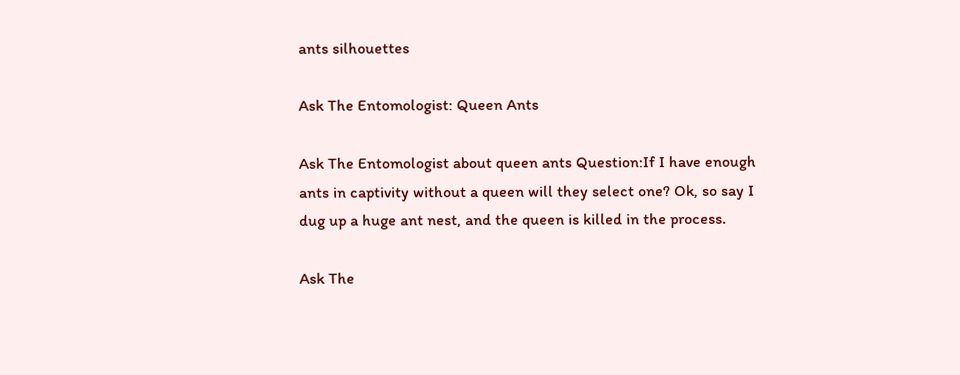ants silhouettes

Ask The Entomologist: Queen Ants

Ask The Entomologist about queen ants Question:If I have enough ants in captivity without a queen will they select one? Ok, so say I dug up a huge ant nest, and the queen is killed in the process.

Ask The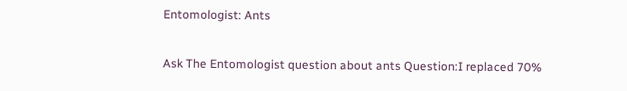Entomologist: Ants

Ask The Entomologist question about ants Question:I replaced 70%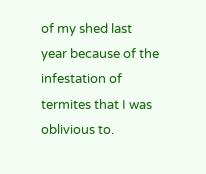of my shed last year because of the infestation of termites that I was oblivious to.